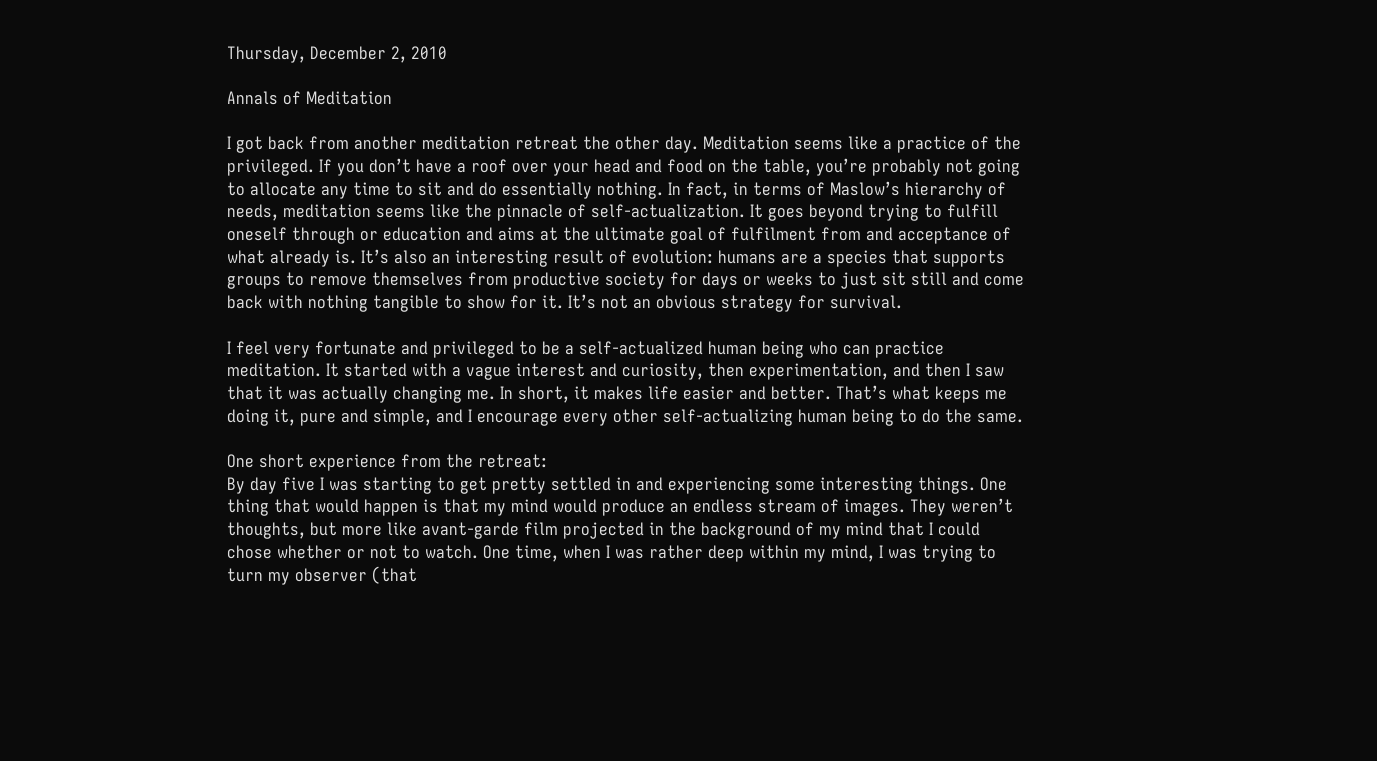Thursday, December 2, 2010

Annals of Meditation

I got back from another meditation retreat the other day. Meditation seems like a practice of the privileged. If you don’t have a roof over your head and food on the table, you’re probably not going to allocate any time to sit and do essentially nothing. In fact, in terms of Maslow’s hierarchy of needs, meditation seems like the pinnacle of self-actualization. It goes beyond trying to fulfill oneself through or education and aims at the ultimate goal of fulfilment from and acceptance of what already is. It’s also an interesting result of evolution: humans are a species that supports groups to remove themselves from productive society for days or weeks to just sit still and come back with nothing tangible to show for it. It’s not an obvious strategy for survival.

I feel very fortunate and privileged to be a self-actualized human being who can practice meditation. It started with a vague interest and curiosity, then experimentation, and then I saw that it was actually changing me. In short, it makes life easier and better. That’s what keeps me doing it, pure and simple, and I encourage every other self-actualizing human being to do the same.

One short experience from the retreat:
By day five I was starting to get pretty settled in and experiencing some interesting things. One thing that would happen is that my mind would produce an endless stream of images. They weren’t thoughts, but more like avant-garde film projected in the background of my mind that I could chose whether or not to watch. One time, when I was rather deep within my mind, I was trying to turn my observer (that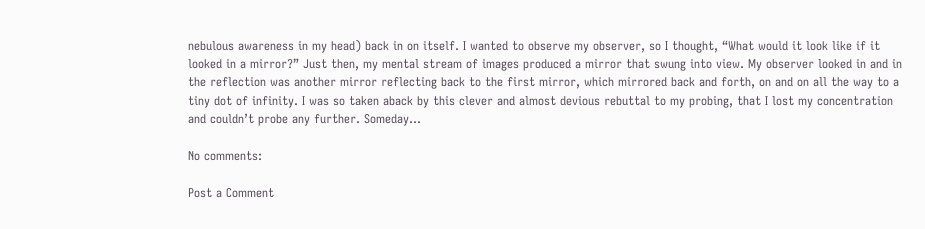nebulous awareness in my head) back in on itself. I wanted to observe my observer, so I thought, “What would it look like if it looked in a mirror?” Just then, my mental stream of images produced a mirror that swung into view. My observer looked in and in the reflection was another mirror reflecting back to the first mirror, which mirrored back and forth, on and on all the way to a tiny dot of infinity. I was so taken aback by this clever and almost devious rebuttal to my probing, that I lost my concentration and couldn’t probe any further. Someday…

No comments:

Post a Comment